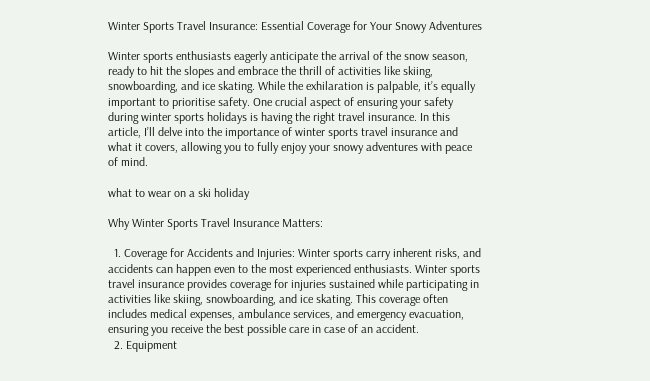Winter Sports Travel Insurance: Essential Coverage for Your Snowy Adventures

Winter sports enthusiasts eagerly anticipate the arrival of the snow season, ready to hit the slopes and embrace the thrill of activities like skiing, snowboarding, and ice skating. While the exhilaration is palpable, it’s equally important to prioritise safety. One crucial aspect of ensuring your safety during winter sports holidays is having the right travel insurance. In this article, I’ll delve into the importance of winter sports travel insurance and what it covers, allowing you to fully enjoy your snowy adventures with peace of mind.

what to wear on a ski holiday

Why Winter Sports Travel Insurance Matters:

  1. Coverage for Accidents and Injuries: Winter sports carry inherent risks, and accidents can happen even to the most experienced enthusiasts. Winter sports travel insurance provides coverage for injuries sustained while participating in activities like skiing, snowboarding, and ice skating. This coverage often includes medical expenses, ambulance services, and emergency evacuation, ensuring you receive the best possible care in case of an accident.
  2. Equipment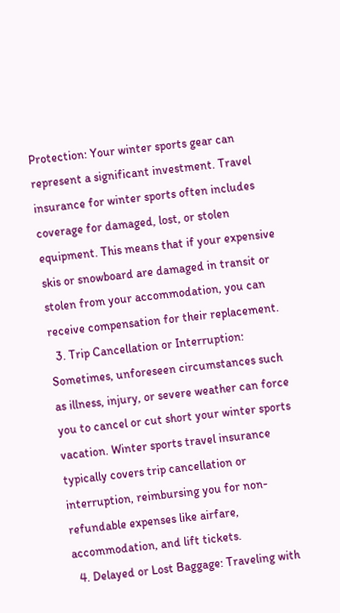Protection: Your winter sports gear can represent a significant investment. Travel insurance for winter sports often includes coverage for damaged, lost, or stolen equipment. This means that if your expensive skis or snowboard are damaged in transit or stolen from your accommodation, you can receive compensation for their replacement.
  3. Trip Cancellation or Interruption: Sometimes, unforeseen circumstances such as illness, injury, or severe weather can force you to cancel or cut short your winter sports vacation. Winter sports travel insurance typically covers trip cancellation or interruption, reimbursing you for non-refundable expenses like airfare, accommodation, and lift tickets.
  4. Delayed or Lost Baggage: Traveling with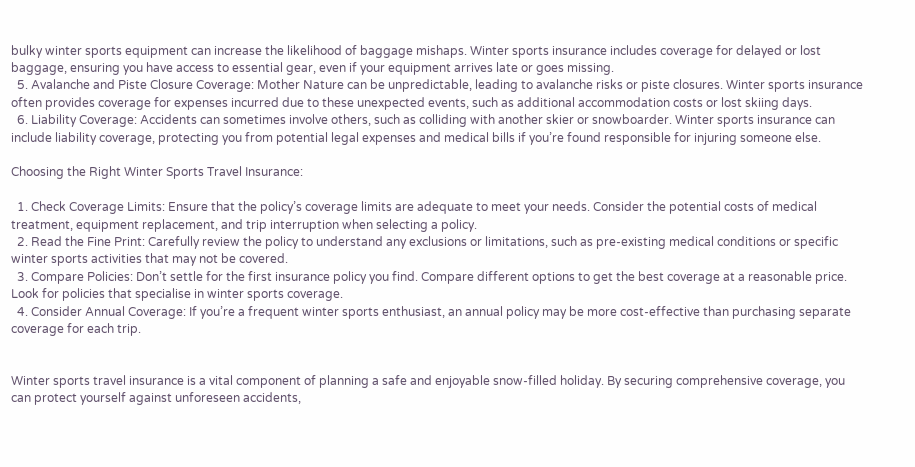bulky winter sports equipment can increase the likelihood of baggage mishaps. Winter sports insurance includes coverage for delayed or lost baggage, ensuring you have access to essential gear, even if your equipment arrives late or goes missing.
  5. Avalanche and Piste Closure Coverage: Mother Nature can be unpredictable, leading to avalanche risks or piste closures. Winter sports insurance often provides coverage for expenses incurred due to these unexpected events, such as additional accommodation costs or lost skiing days.
  6. Liability Coverage: Accidents can sometimes involve others, such as colliding with another skier or snowboarder. Winter sports insurance can include liability coverage, protecting you from potential legal expenses and medical bills if you’re found responsible for injuring someone else.

Choosing the Right Winter Sports Travel Insurance:

  1. Check Coverage Limits: Ensure that the policy’s coverage limits are adequate to meet your needs. Consider the potential costs of medical treatment, equipment replacement, and trip interruption when selecting a policy.
  2. Read the Fine Print: Carefully review the policy to understand any exclusions or limitations, such as pre-existing medical conditions or specific winter sports activities that may not be covered.
  3. Compare Policies: Don’t settle for the first insurance policy you find. Compare different options to get the best coverage at a reasonable price. Look for policies that specialise in winter sports coverage.
  4. Consider Annual Coverage: If you’re a frequent winter sports enthusiast, an annual policy may be more cost-effective than purchasing separate coverage for each trip.


Winter sports travel insurance is a vital component of planning a safe and enjoyable snow-filled holiday. By securing comprehensive coverage, you can protect yourself against unforeseen accidents,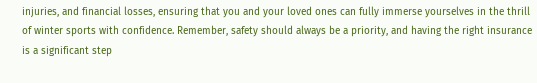injuries, and financial losses, ensuring that you and your loved ones can fully immerse yourselves in the thrill of winter sports with confidence. Remember, safety should always be a priority, and having the right insurance is a significant step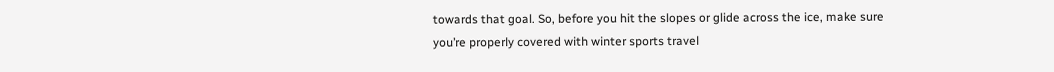towards that goal. So, before you hit the slopes or glide across the ice, make sure you’re properly covered with winter sports travel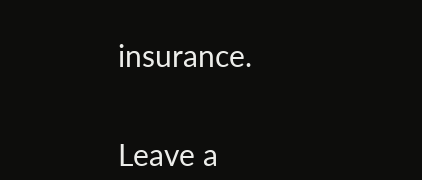insurance.


Leave a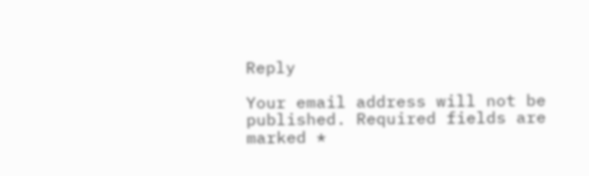Reply

Your email address will not be published. Required fields are marked *